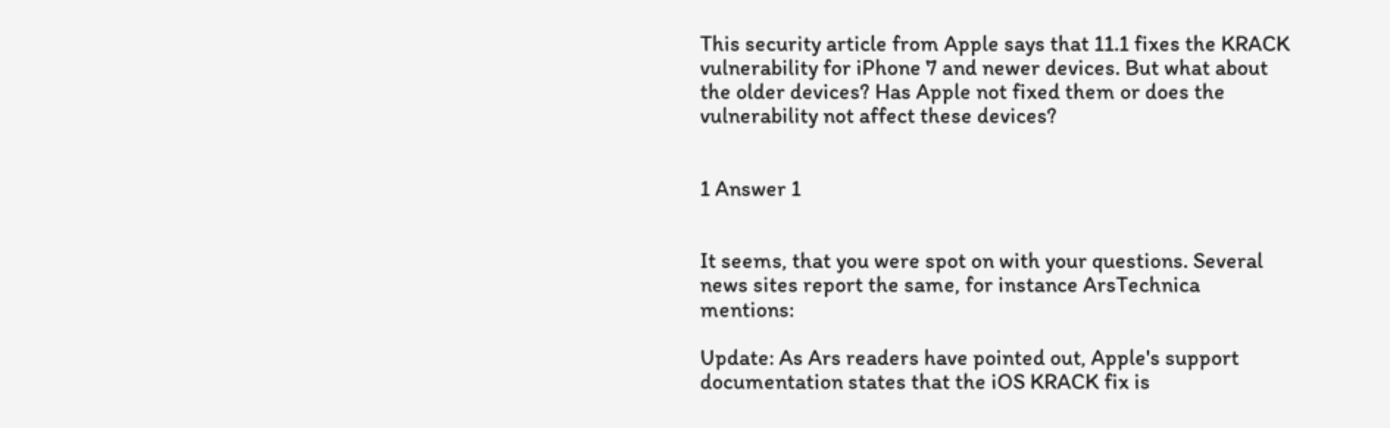This security article from Apple says that 11.1 fixes the KRACK vulnerability for iPhone 7 and newer devices. But what about the older devices? Has Apple not fixed them or does the vulnerability not affect these devices?


1 Answer 1


It seems, that you were spot on with your questions. Several news sites report the same, for instance ArsTechnica mentions:

Update: As Ars readers have pointed out, Apple's support documentation states that the iOS KRACK fix is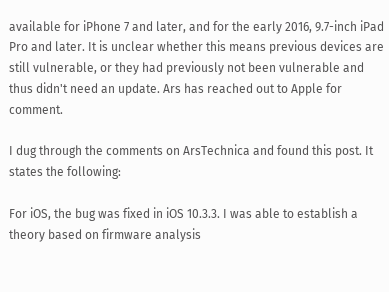available for iPhone 7 and later, and for the early 2016, 9.7-inch iPad Pro and later. It is unclear whether this means previous devices are still vulnerable, or they had previously not been vulnerable and thus didn't need an update. Ars has reached out to Apple for comment.

I dug through the comments on ArsTechnica and found this post. It states the following:

For iOS, the bug was fixed in iOS 10.3.3. I was able to establish a theory based on firmware analysis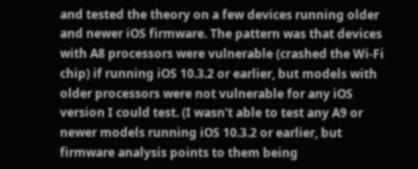and tested the theory on a few devices running older and newer iOS firmware. The pattern was that devices with A8 processors were vulnerable (crashed the Wi-Fi chip) if running iOS 10.3.2 or earlier, but models with older processors were not vulnerable for any iOS version I could test. (I wasn't able to test any A9 or newer models running iOS 10.3.2 or earlier, but firmware analysis points to them being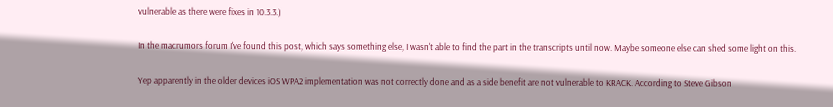vulnerable as there were fixes in 10.3.3.)

In the macrumors forum I've found this post, which says something else, I wasn't able to find the part in the transcripts until now. Maybe someone else can shed some light on this.

Yep apparently in the older devices iOS WPA2 implementation was not correctly done and as a side benefit are not vulnerable to KRACK. According to Steve Gibson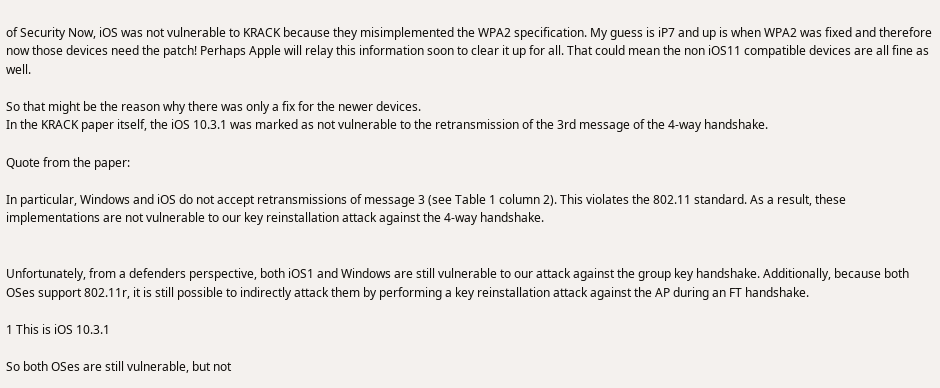of Security Now, iOS was not vulnerable to KRACK because they misimplemented the WPA2 specification. My guess is iP7 and up is when WPA2 was fixed and therefore now those devices need the patch! Perhaps Apple will relay this information soon to clear it up for all. That could mean the non iOS11 compatible devices are all fine as well.

So that might be the reason why there was only a fix for the newer devices.
In the KRACK paper itself, the iOS 10.3.1 was marked as not vulnerable to the retransmission of the 3rd message of the 4-way handshake.

Quote from the paper:

In particular, Windows and iOS do not accept retransmissions of message 3 (see Table 1 column 2). This violates the 802.11 standard. As a result, these implementations are not vulnerable to our key reinstallation attack against the 4-way handshake.


Unfortunately, from a defenders perspective, both iOS1 and Windows are still vulnerable to our attack against the group key handshake. Additionally, because both OSes support 802.11r, it is still possible to indirectly attack them by performing a key reinstallation attack against the AP during an FT handshake.

1 This is iOS 10.3.1

So both OSes are still vulnerable, but not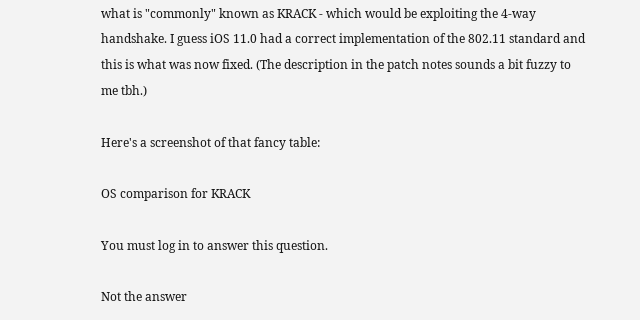what is "commonly" known as KRACK - which would be exploiting the 4-way handshake. I guess iOS 11.0 had a correct implementation of the 802.11 standard and this is what was now fixed. (The description in the patch notes sounds a bit fuzzy to me tbh.)

Here's a screenshot of that fancy table:

OS comparison for KRACK

You must log in to answer this question.

Not the answer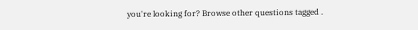you're looking for? Browse other questions tagged .